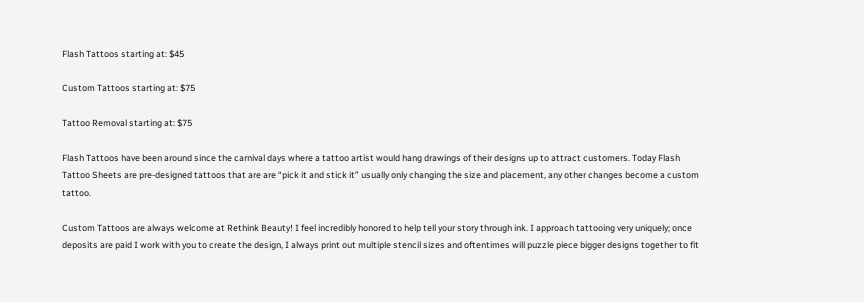Flash Tattoos starting at: $45

Custom Tattoos starting at: $75

Tattoo Removal starting at: $75

Flash Tattoos have been around since the carnival days where a tattoo artist would hang drawings of their designs up to attract customers. Today Flash Tattoo Sheets are pre-designed tattoos that are are “pick it and stick it” usually only changing the size and placement, any other changes become a custom tattoo.

Custom Tattoos are always welcome at Rethink Beauty! I feel incredibly honored to help tell your story through ink. I approach tattooing very uniquely; once deposits are paid I work with you to create the design, I always print out multiple stencil sizes and oftentimes will puzzle piece bigger designs together to fit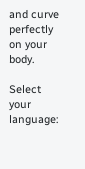and curve perfectly on your body.

Select your language: